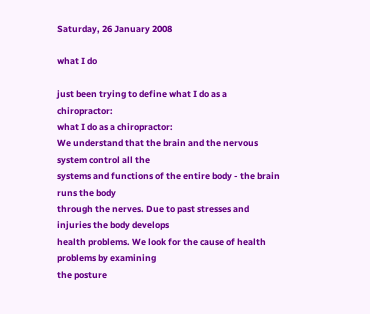Saturday, 26 January 2008

what I do

just been trying to define what I do as a chiropractor:
what I do as a chiropractor:
We understand that the brain and the nervous system control all the
systems and functions of the entire body - the brain runs the body
through the nerves. Due to past stresses and injuries the body develops
health problems. We look for the cause of health problems by examining
the posture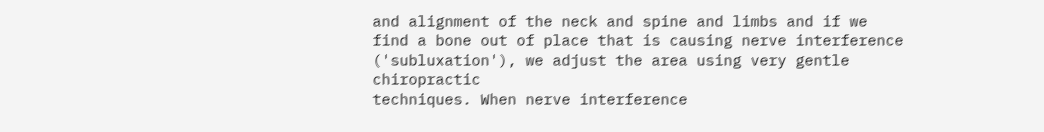and alignment of the neck and spine and limbs and if we
find a bone out of place that is causing nerve interference
('subluxation'), we adjust the area using very gentle chiropractic
techniques. When nerve interference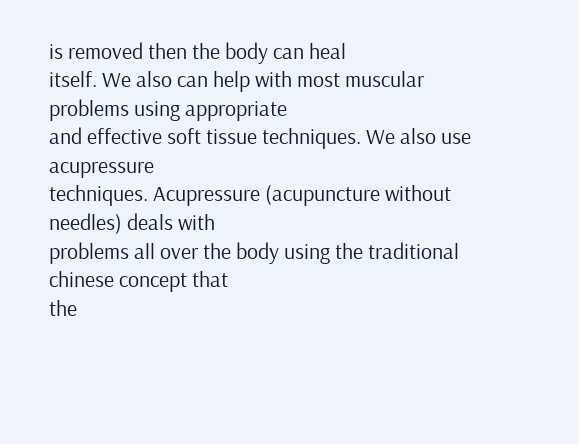is removed then the body can heal
itself. We also can help with most muscular problems using appropriate
and effective soft tissue techniques. We also use acupressure
techniques. Acupressure (acupuncture without needles) deals with
problems all over the body using the traditional chinese concept that
the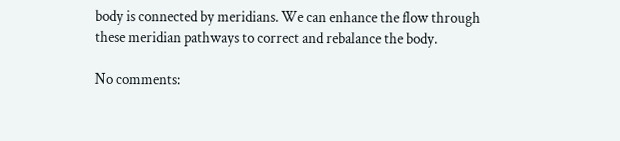body is connected by meridians. We can enhance the flow through
these meridian pathways to correct and rebalance the body.

No comments: